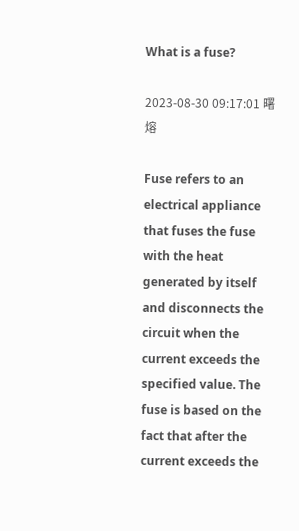What is a fuse?

2023-08-30 09:17:01 曙熔

Fuse refers to an electrical appliance that fuses the fuse with the heat generated by itself and disconnects the circuit when the current exceeds the specified value. The fuse is based on the fact that after the current exceeds the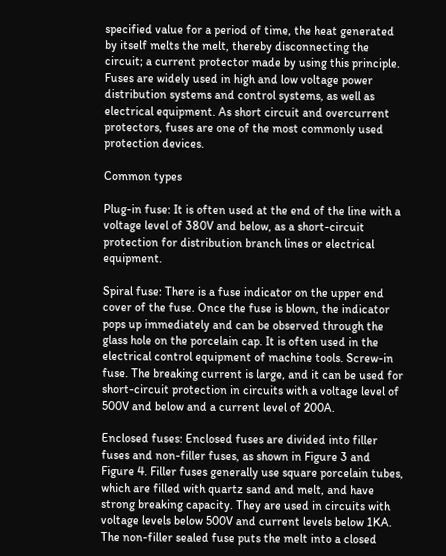specified value for a period of time, the heat generated by itself melts the melt, thereby disconnecting the circuit; a current protector made by using this principle. Fuses are widely used in high and low voltage power distribution systems and control systems, as well as electrical equipment. As short circuit and overcurrent protectors, fuses are one of the most commonly used protection devices.

Common types

Plug-in fuse: It is often used at the end of the line with a voltage level of 380V and below, as a short-circuit protection for distribution branch lines or electrical equipment.

Spiral fuse: There is a fuse indicator on the upper end cover of the fuse. Once the fuse is blown, the indicator pops up immediately and can be observed through the glass hole on the porcelain cap. It is often used in the electrical control equipment of machine tools. Screw-in fuse. The breaking current is large, and it can be used for short-circuit protection in circuits with a voltage level of 500V and below and a current level of 200A.

Enclosed fuses: Enclosed fuses are divided into filler fuses and non-filler fuses, as shown in Figure 3 and Figure 4. Filler fuses generally use square porcelain tubes, which are filled with quartz sand and melt, and have strong breaking capacity. They are used in circuits with voltage levels below 500V and current levels below 1KA. The non-filler sealed fuse puts the melt into a closed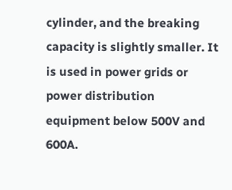cylinder, and the breaking capacity is slightly smaller. It is used in power grids or power distribution equipment below 500V and 600A.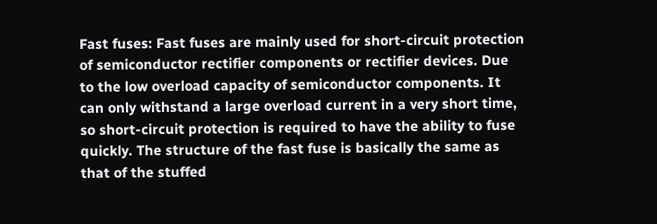Fast fuses: Fast fuses are mainly used for short-circuit protection of semiconductor rectifier components or rectifier devices. Due to the low overload capacity of semiconductor components. It can only withstand a large overload current in a very short time, so short-circuit protection is required to have the ability to fuse quickly. The structure of the fast fuse is basically the same as that of the stuffed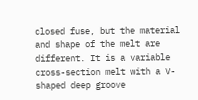closed fuse, but the material and shape of the melt are different. It is a variable cross-section melt with a V-shaped deep groove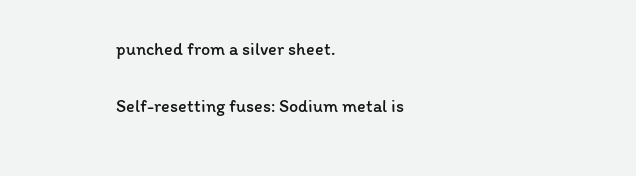punched from a silver sheet.

Self-resetting fuses: Sodium metal is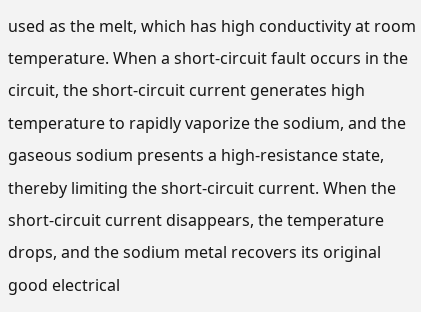used as the melt, which has high conductivity at room temperature. When a short-circuit fault occurs in the circuit, the short-circuit current generates high temperature to rapidly vaporize the sodium, and the gaseous sodium presents a high-resistance state, thereby limiting the short-circuit current. When the short-circuit current disappears, the temperature drops, and the sodium metal recovers its original good electrical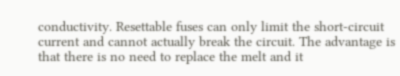conductivity. Resettable fuses can only limit the short-circuit current and cannot actually break the circuit. The advantage is that there is no need to replace the melt and it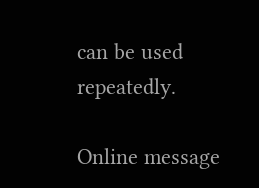can be used repeatedly.

Online message